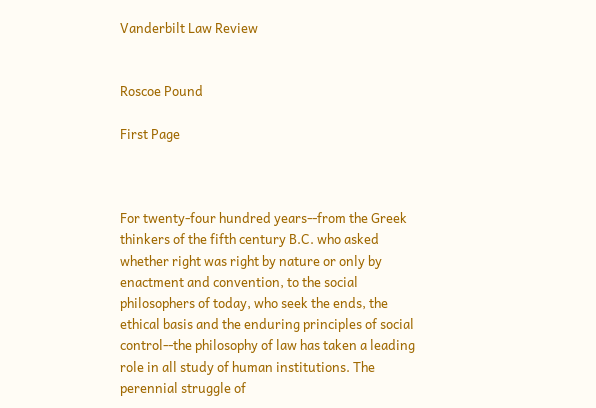Vanderbilt Law Review


Roscoe Pound

First Page



For twenty-four hundred years--from the Greek thinkers of the fifth century B.C. who asked whether right was right by nature or only by enactment and convention, to the social philosophers of today, who seek the ends, the ethical basis and the enduring principles of social control--the philosophy of law has taken a leading role in all study of human institutions. The perennial struggle of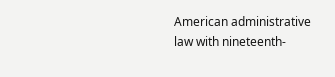American administrative law with nineteenth-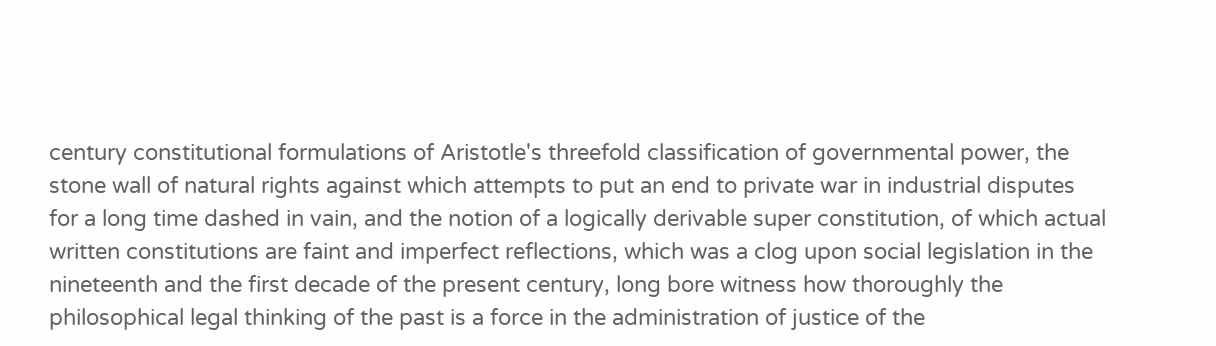century constitutional formulations of Aristotle's threefold classification of governmental power, the stone wall of natural rights against which attempts to put an end to private war in industrial disputes for a long time dashed in vain, and the notion of a logically derivable super constitution, of which actual written constitutions are faint and imperfect reflections, which was a clog upon social legislation in the nineteenth and the first decade of the present century, long bore witness how thoroughly the philosophical legal thinking of the past is a force in the administration of justice of the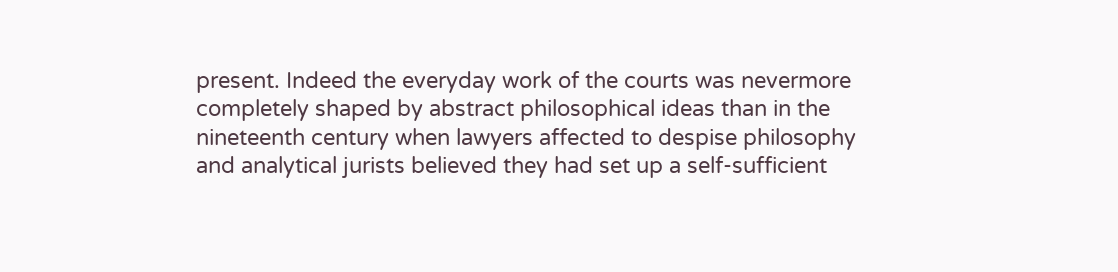present. Indeed the everyday work of the courts was nevermore completely shaped by abstract philosophical ideas than in the nineteenth century when lawyers affected to despise philosophy and analytical jurists believed they had set up a self-sufficient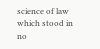science of law which stood in no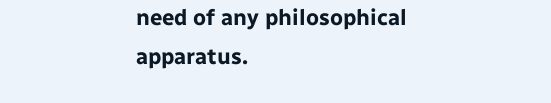need of any philosophical apparatus.